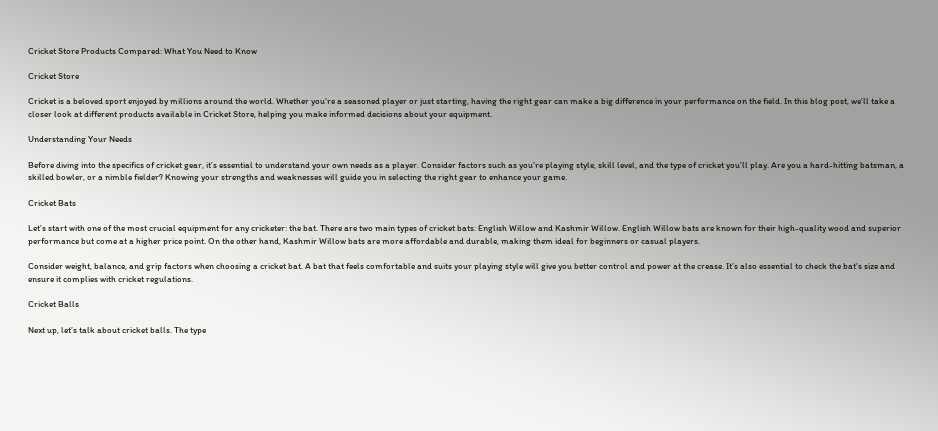Cricket Store Products Compared: What You Need to Know

Cricket Store

Cricket is a beloved sport enjoyed by millions around the world. Whether you’re a seasoned player or just starting, having the right gear can make a big difference in your performance on the field. In this blog post, we’ll take a closer look at different products available in Cricket Store, helping you make informed decisions about your equipment.

Understanding Your Needs

Before diving into the specifics of cricket gear, it’s essential to understand your own needs as a player. Consider factors such as you’re playing style, skill level, and the type of cricket you’ll play. Are you a hard-hitting batsman, a skilled bowler, or a nimble fielder? Knowing your strengths and weaknesses will guide you in selecting the right gear to enhance your game.

Cricket Bats

Let’s start with one of the most crucial equipment for any cricketer: the bat. There are two main types of cricket bats: English Willow and Kashmir Willow. English Willow bats are known for their high-quality wood and superior performance but come at a higher price point. On the other hand, Kashmir Willow bats are more affordable and durable, making them ideal for beginners or casual players.

Consider weight, balance, and grip factors when choosing a cricket bat. A bat that feels comfortable and suits your playing style will give you better control and power at the crease. It’s also essential to check the bat’s size and ensure it complies with cricket regulations.

Cricket Balls

Next up, let’s talk about cricket balls. The type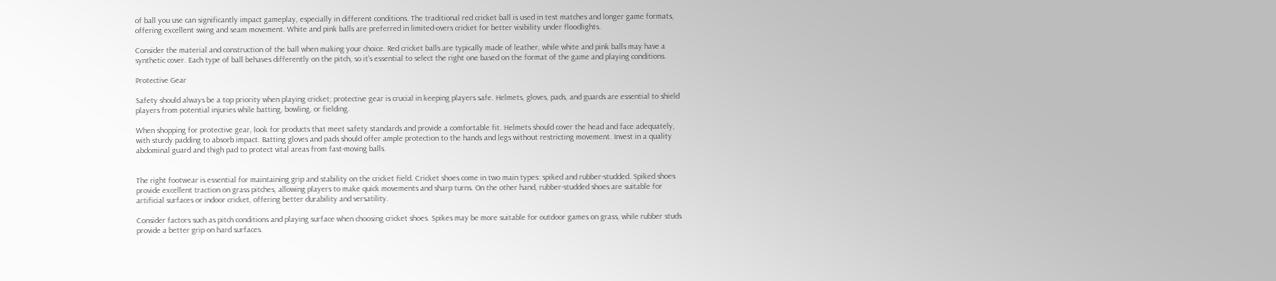of ball you use can significantly impact gameplay, especially in different conditions. The traditional red cricket ball is used in test matches and longer game formats, offering excellent swing and seam movement. White and pink balls are preferred in limited-overs cricket for better visibility under floodlights.

Consider the material and construction of the ball when making your choice. Red cricket balls are typically made of leather, while white and pink balls may have a synthetic cover. Each type of ball behaves differently on the pitch, so it’s essential to select the right one based on the format of the game and playing conditions.

Protective Gear

Safety should always be a top priority when playing cricket; protective gear is crucial in keeping players safe. Helmets, gloves, pads, and guards are essential to shield players from potential injuries while batting, bowling, or fielding.

When shopping for protective gear, look for products that meet safety standards and provide a comfortable fit. Helmets should cover the head and face adequately, with sturdy padding to absorb impact. Batting gloves and pads should offer ample protection to the hands and legs without restricting movement. Invest in a quality abdominal guard and thigh pad to protect vital areas from fast-moving balls.


The right footwear is essential for maintaining grip and stability on the cricket field. Cricket shoes come in two main types: spiked and rubber-studded. Spiked shoes provide excellent traction on grass pitches, allowing players to make quick movements and sharp turns. On the other hand, rubber-studded shoes are suitable for artificial surfaces or indoor cricket, offering better durability and versatility.

Consider factors such as pitch conditions and playing surface when choosing cricket shoes. Spikes may be more suitable for outdoor games on grass, while rubber studs provide a better grip on hard surfaces.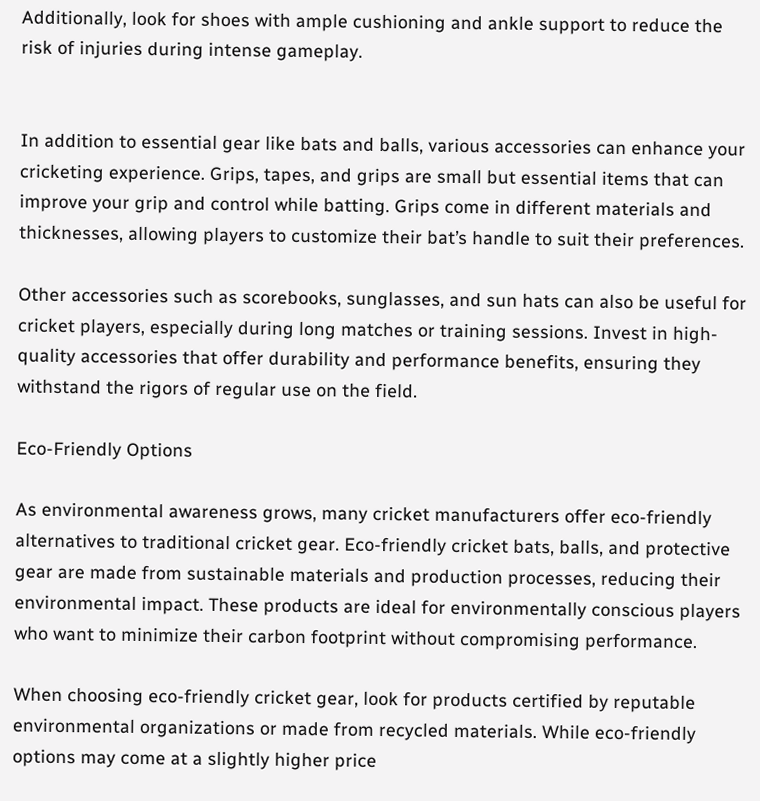Additionally, look for shoes with ample cushioning and ankle support to reduce the risk of injuries during intense gameplay.


In addition to essential gear like bats and balls, various accessories can enhance your cricketing experience. Grips, tapes, and grips are small but essential items that can improve your grip and control while batting. Grips come in different materials and thicknesses, allowing players to customize their bat’s handle to suit their preferences.

Other accessories such as scorebooks, sunglasses, and sun hats can also be useful for cricket players, especially during long matches or training sessions. Invest in high-quality accessories that offer durability and performance benefits, ensuring they withstand the rigors of regular use on the field.

Eco-Friendly Options

As environmental awareness grows, many cricket manufacturers offer eco-friendly alternatives to traditional cricket gear. Eco-friendly cricket bats, balls, and protective gear are made from sustainable materials and production processes, reducing their environmental impact. These products are ideal for environmentally conscious players who want to minimize their carbon footprint without compromising performance.

When choosing eco-friendly cricket gear, look for products certified by reputable environmental organizations or made from recycled materials. While eco-friendly options may come at a slightly higher price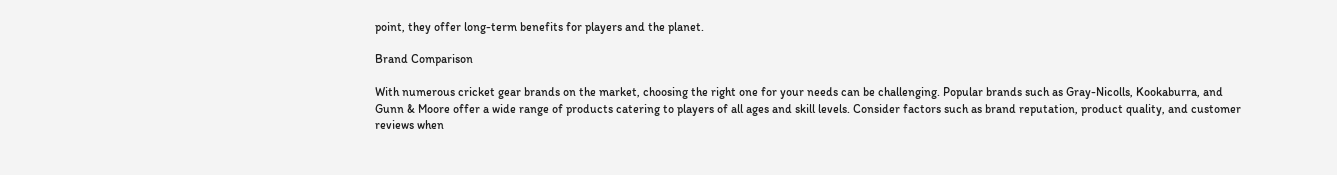point, they offer long-term benefits for players and the planet.

Brand Comparison

With numerous cricket gear brands on the market, choosing the right one for your needs can be challenging. Popular brands such as Gray-Nicolls, Kookaburra, and Gunn & Moore offer a wide range of products catering to players of all ages and skill levels. Consider factors such as brand reputation, product quality, and customer reviews when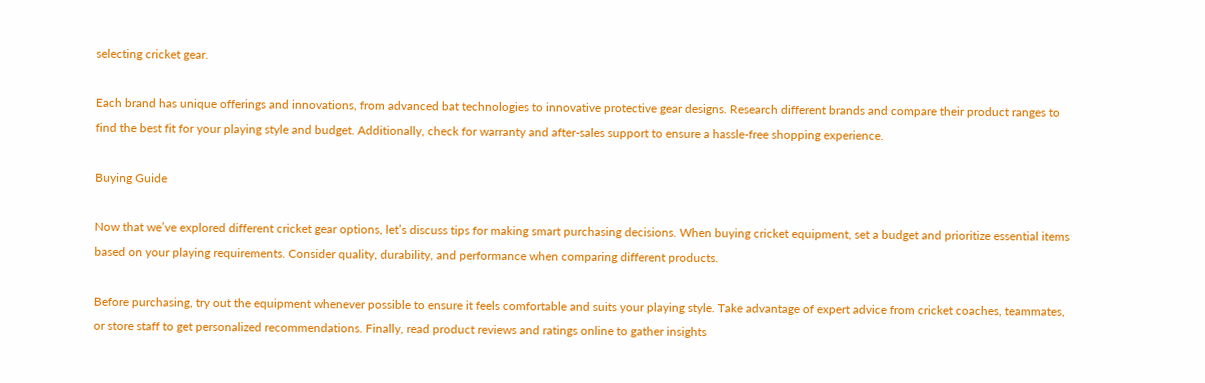selecting cricket gear.

Each brand has unique offerings and innovations, from advanced bat technologies to innovative protective gear designs. Research different brands and compare their product ranges to find the best fit for your playing style and budget. Additionally, check for warranty and after-sales support to ensure a hassle-free shopping experience.

Buying Guide

Now that we’ve explored different cricket gear options, let’s discuss tips for making smart purchasing decisions. When buying cricket equipment, set a budget and prioritize essential items based on your playing requirements. Consider quality, durability, and performance when comparing different products.

Before purchasing, try out the equipment whenever possible to ensure it feels comfortable and suits your playing style. Take advantage of expert advice from cricket coaches, teammates, or store staff to get personalized recommendations. Finally, read product reviews and ratings online to gather insights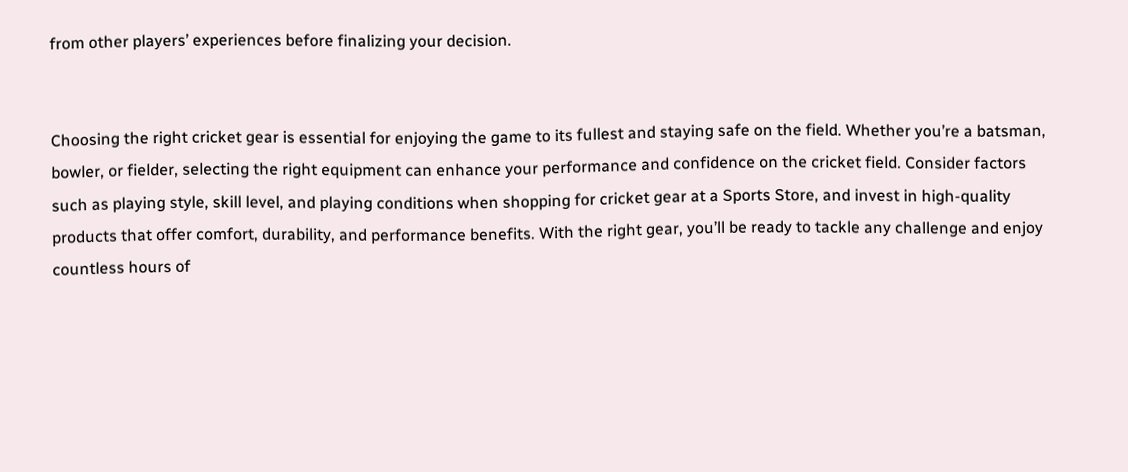from other players’ experiences before finalizing your decision.


Choosing the right cricket gear is essential for enjoying the game to its fullest and staying safe on the field. Whether you’re a batsman, bowler, or fielder, selecting the right equipment can enhance your performance and confidence on the cricket field. Consider factors such as playing style, skill level, and playing conditions when shopping for cricket gear at a Sports Store, and invest in high-quality products that offer comfort, durability, and performance benefits. With the right gear, you’ll be ready to tackle any challenge and enjoy countless hours of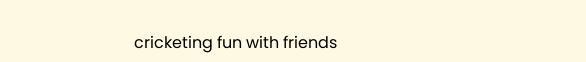cricketing fun with friends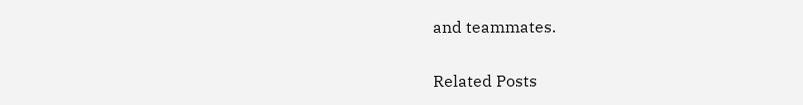and teammates.

Related Posts